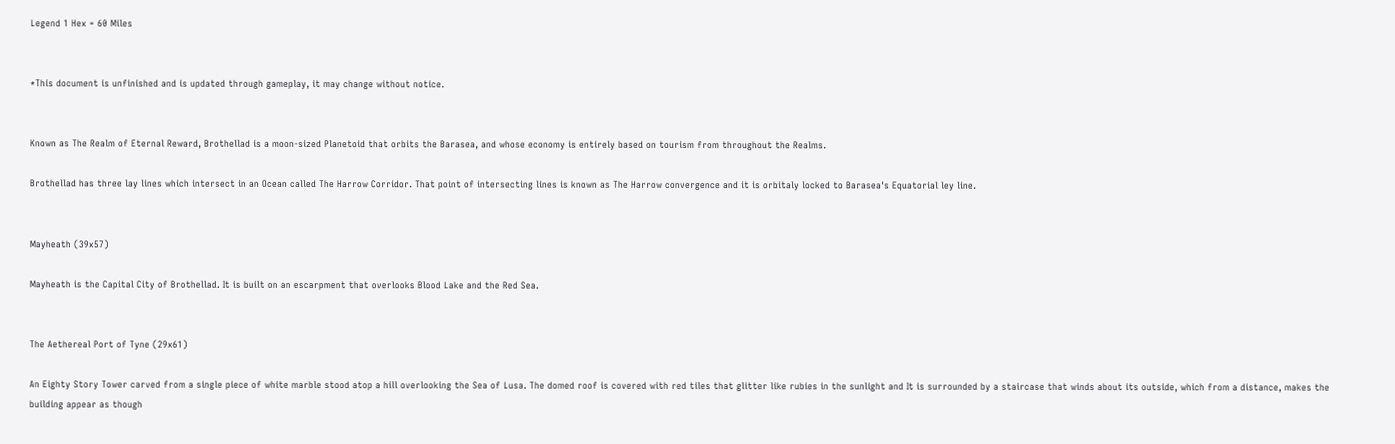Legend 1 Hex = 60 Miles


*This document is unfinished and is updated through gameplay, it may change without notice.


Known as The Realm of Eternal Reward, Brothellad is a moon-sized Planetoid that orbits the Barasea, and whose economy is entirely based on tourism from throughout the Realms.

Brothellad has three lay lines which intersect in an Ocean called The Harrow Corridor. That point of intersecting lines is known as The Harrow convergence and it is orbitaly locked to Barasea's Equatorial ley line.


Mayheath (39x57)

Mayheath is the Capital City of Brothellad. It is built on an escarpment that overlooks Blood Lake and the Red Sea.


The Aethereal Port of Tyne (29x61)

An Eighty Story Tower carved from a single piece of white marble stood atop a hill overlooking the Sea of Lusa. The domed roof is covered with red tiles that glitter like rubies in the sunlight and It is surrounded by a staircase that winds about its outside, which from a distance, makes the building appear as though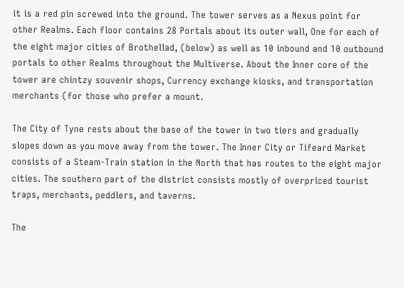it is a red pin screwed into the ground. The tower serves as a Nexus point for other Realms. Each floor contains 28 Portals about its outer wall, One for each of the eight major cities of Brothellad, (below) as well as 10 inbound and 10 outbound portals to other Realms throughout the Multiverse. About the Inner core of the tower are chintzy souvenir shops, Currency exchange kiosks, and transportation merchants (for those who prefer a mount.

The City of Tyne rests about the base of the tower in two tiers and gradually slopes down as you move away from the tower. The Inner City or Tifeard Market consists of a Steam-Train station in the North that has routes to the eight major cities. The southern part of the district consists mostly of overpriced tourist traps, merchants, peddlers, and taverns.

The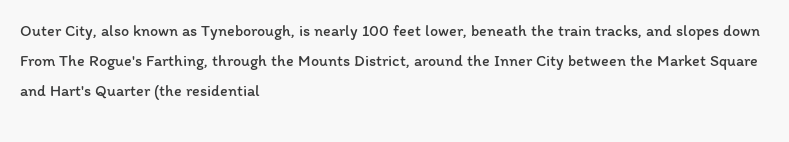Outer City, also known as Tyneborough, is nearly 100 feet lower, beneath the train tracks, and slopes down From The Rogue's Farthing, through the Mounts District, around the Inner City between the Market Square and Hart's Quarter (the residential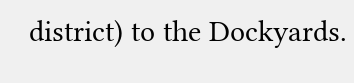district) to the Dockyards.